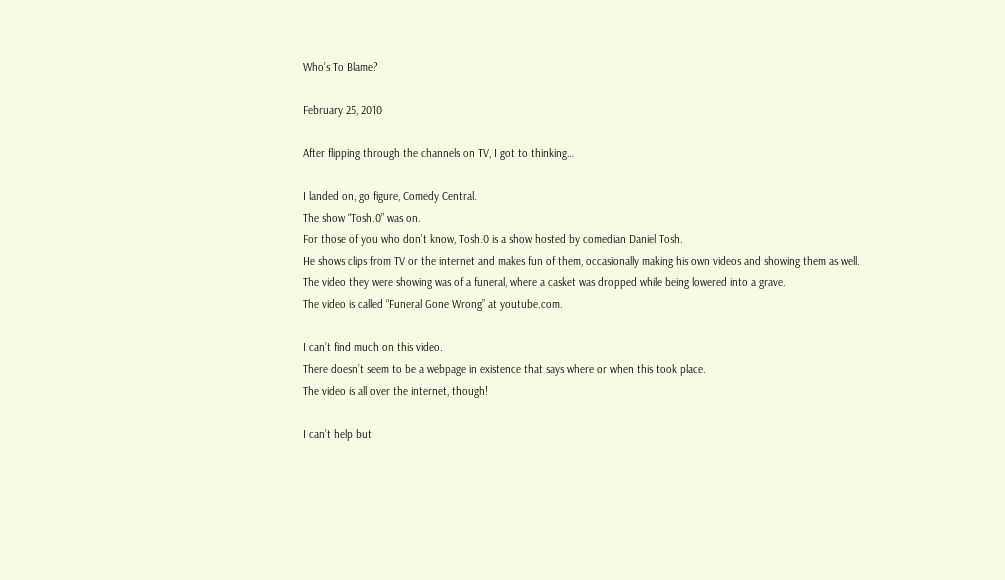Who’s To Blame?

February 25, 2010

After flipping through the channels on TV, I got to thinking…

I landed on, go figure, Comedy Central.
The show “Tosh.0” was on.
For those of you who don’t know, Tosh.0 is a show hosted by comedian Daniel Tosh.
He shows clips from TV or the internet and makes fun of them, occasionally making his own videos and showing them as well.
The video they were showing was of a funeral, where a casket was dropped while being lowered into a grave.
The video is called “Funeral Gone Wrong” at youtube.com.

I can’t find much on this video.
There doesn’t seem to be a webpage in existence that says where or when this took place.
The video is all over the internet, though!

I can’t help but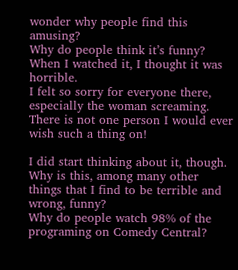wonder why people find this amusing?
Why do people think it’s funny?
When I watched it, I thought it was horrible.
I felt so sorry for everyone there, especially the woman screaming.
There is not one person I would ever wish such a thing on!

I did start thinking about it, though.
Why is this, among many other things that I find to be terrible and wrong, funny?
Why do people watch 98% of the programing on Comedy Central?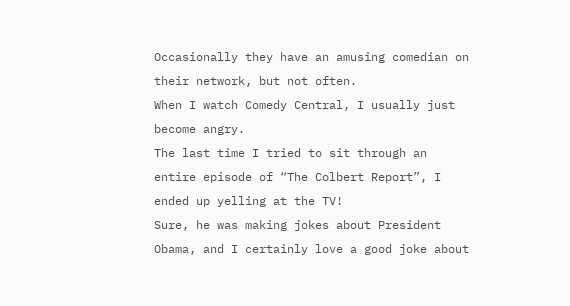Occasionally they have an amusing comedian on their network, but not often.
When I watch Comedy Central, I usually just become angry.
The last time I tried to sit through an entire episode of “The Colbert Report”, I ended up yelling at the TV!
Sure, he was making jokes about President Obama, and I certainly love a good joke about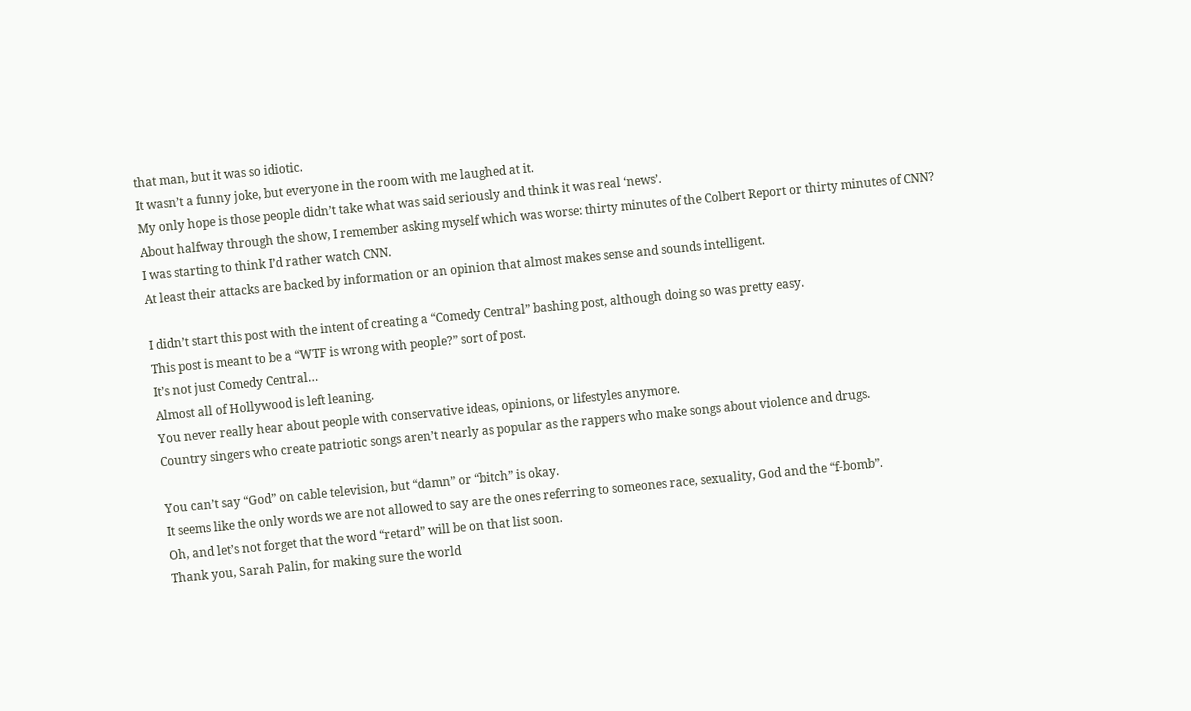that man, but it was so idiotic.
It wasn’t a funny joke, but everyone in the room with me laughed at it.
My only hope is those people didn’t take what was said seriously and think it was real ‘news’.
About halfway through the show, I remember asking myself which was worse: thirty minutes of the Colbert Report or thirty minutes of CNN?
I was starting to think I’d rather watch CNN.
At least their attacks are backed by information or an opinion that almost makes sense and sounds intelligent.

I didn’t start this post with the intent of creating a “Comedy Central” bashing post, although doing so was pretty easy.
This post is meant to be a “WTF is wrong with people?” sort of post.
It’s not just Comedy Central…
Almost all of Hollywood is left leaning.
You never really hear about people with conservative ideas, opinions, or lifestyles anymore.
Country singers who create patriotic songs aren’t nearly as popular as the rappers who make songs about violence and drugs.

You can’t say “God” on cable television, but “damn” or “bitch” is okay.
It seems like the only words we are not allowed to say are the ones referring to someones race, sexuality, God and the “f-bomb”.
Oh, and let’s not forget that the word “retard” will be on that list soon.
Thank you, Sarah Palin, for making sure the world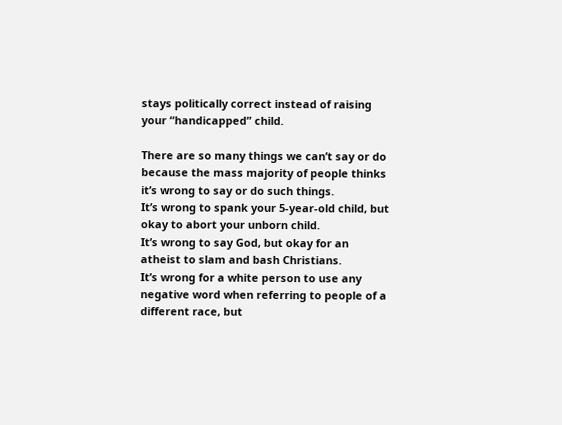stays politically correct instead of raising your “handicapped” child.

There are so many things we can’t say or do because the mass majority of people thinks it’s wrong to say or do such things.
It’s wrong to spank your 5-year-old child, but okay to abort your unborn child.
It’s wrong to say God, but okay for an atheist to slam and bash Christians.
It’s wrong for a white person to use any negative word when referring to people of a different race, but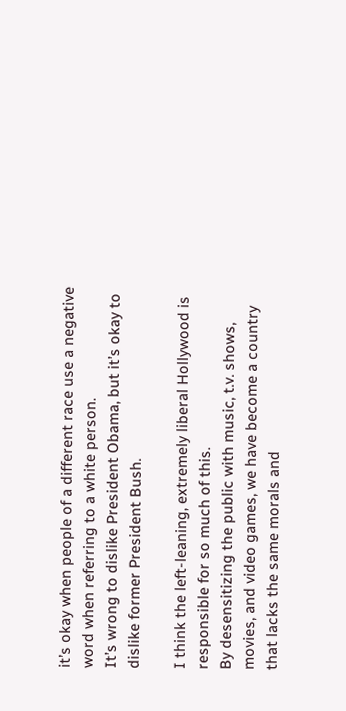it’s okay when people of a different race use a negative word when referring to a white person.
It’s wrong to dislike President Obama, but it’s okay to dislike former President Bush.

I think the left-leaning, extremely liberal Hollywood is responsible for so much of this.
By desensitizing the public with music, t.v. shows, movies, and video games, we have become a country that lacks the same morals and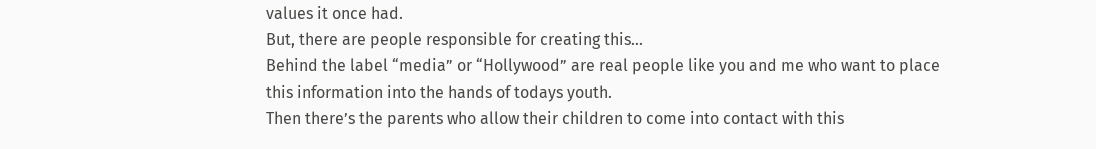values it once had.
But, there are people responsible for creating this…
Behind the label “media” or “Hollywood” are real people like you and me who want to place this information into the hands of todays youth.
Then there’s the parents who allow their children to come into contact with this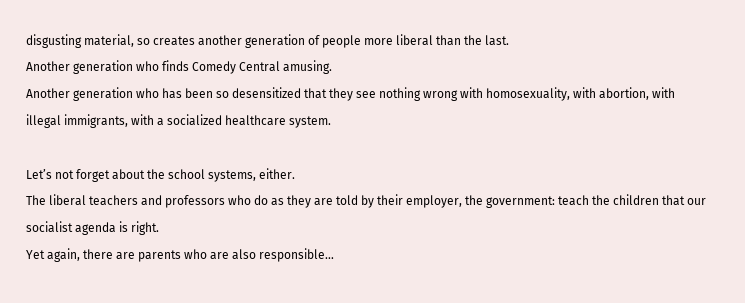disgusting material, so creates another generation of people more liberal than the last.
Another generation who finds Comedy Central amusing.
Another generation who has been so desensitized that they see nothing wrong with homosexuality, with abortion, with illegal immigrants, with a socialized healthcare system.

Let’s not forget about the school systems, either.
The liberal teachers and professors who do as they are told by their employer, the government: teach the children that our socialist agenda is right.
Yet again, there are parents who are also responsible…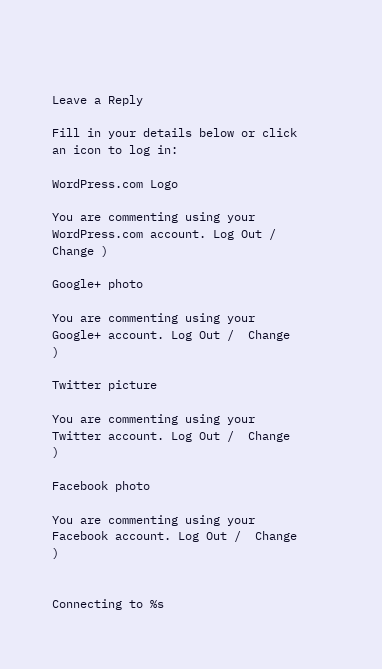Leave a Reply

Fill in your details below or click an icon to log in:

WordPress.com Logo

You are commenting using your WordPress.com account. Log Out /  Change )

Google+ photo

You are commenting using your Google+ account. Log Out /  Change )

Twitter picture

You are commenting using your Twitter account. Log Out /  Change )

Facebook photo

You are commenting using your Facebook account. Log Out /  Change )


Connecting to %s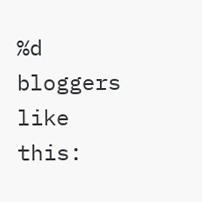%d bloggers like this: